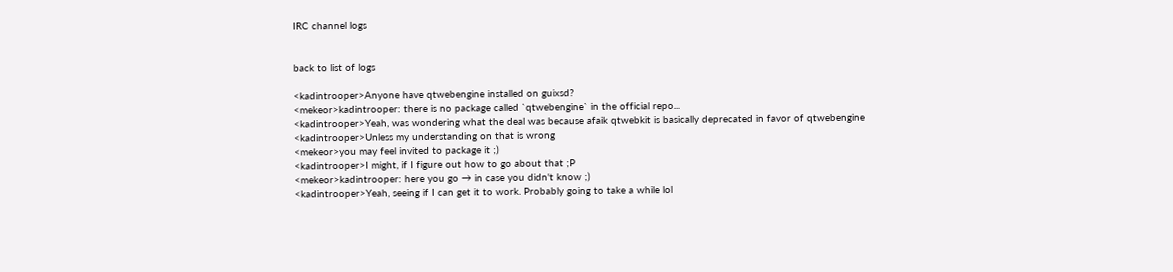IRC channel logs


back to list of logs

<kadintrooper>Anyone have qtwebengine installed on guixsd?
<mekeor>kadintrooper: there is no package called `qtwebengine` in the official repo...
<kadintrooper>Yeah, was wondering what the deal was because afaik qtwebkit is basically deprecated in favor of qtwebengine
<kadintrooper>Unless my understanding on that is wrong
<mekeor>you may feel invited to package it ;)
<kadintrooper>I might, if I figure out how to go about that ;P
<mekeor>kadintrooper: here you go → in case you didn't know ;)
<kadintrooper>Yeah, seeing if I can get it to work. Probably going to take a while lol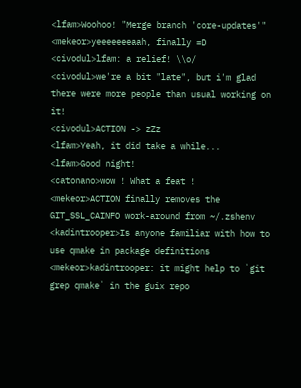<lfam>Woohoo! "Merge branch 'core-updates'"
<mekeor>yeeeeeeeaah, finally =D
<civodul>lfam: a relief! \\o/
<civodul>we're a bit "late", but i'm glad there were more people than usual working on it!
<civodul>ACTION -> zZz
<lfam>Yeah, it did take a while...
<lfam>Good night!
<catonano>wow ! What a feat !
<mekeor>ACTION finally removes the GIT_SSL_CAINFO work-around from ~/.zshenv
<kadintrooper>Is anyone familiar with how to use qmake in package definitions
<mekeor>kadintrooper: it might help to `git grep qmake` in the guix repo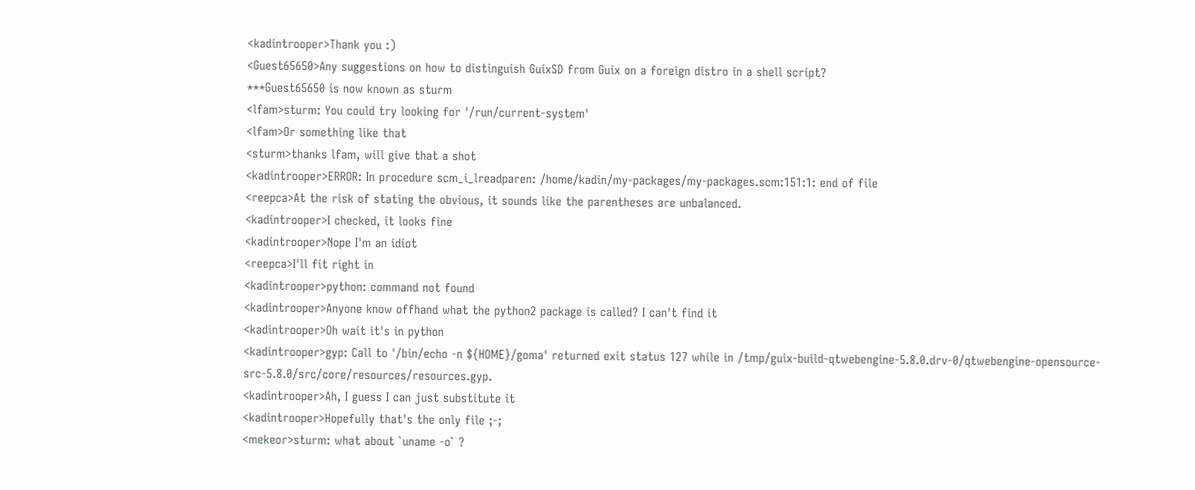<kadintrooper>Thank you :)
<Guest65650>Any suggestions on how to distinguish GuixSD from Guix on a foreign distro in a shell script?
***Guest65650 is now known as sturm
<lfam>sturm: You could try looking for '/run/current-system'
<lfam>Or something like that
<sturm>thanks lfam, will give that a shot
<kadintrooper>ERROR: In procedure scm_i_lreadparen: /home/kadin/my-packages/my-packages.scm:151:1: end of file
<reepca>At the risk of stating the obvious, it sounds like the parentheses are unbalanced.
<kadintrooper>I checked, it looks fine
<kadintrooper>Nope I'm an idiot
<reepca>I'll fit right in
<kadintrooper>python: command not found
<kadintrooper>Anyone know offhand what the python2 package is called? I can't find it
<kadintrooper>Oh wait it's in python
<kadintrooper>gyp: Call to '/bin/echo -n ${HOME}/goma' returned exit status 127 while in /tmp/guix-build-qtwebengine-5.8.0.drv-0/qtwebengine-opensource-src-5.8.0/src/core/resources/resources.gyp.
<kadintrooper>Ah, I guess I can just substitute it
<kadintrooper>Hopefully that's the only file ;-;
<mekeor>sturm: what about `uname -o` ?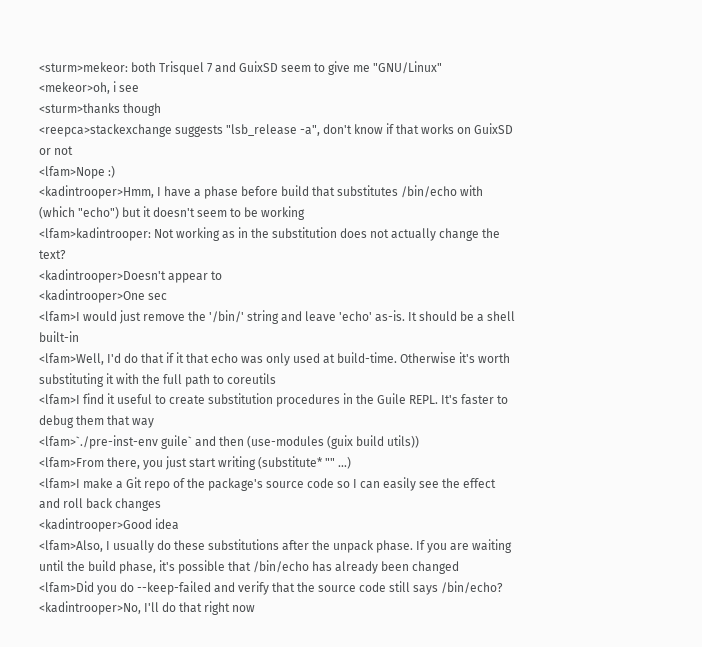<sturm>mekeor: both Trisquel 7 and GuixSD seem to give me "GNU/Linux"
<mekeor>oh, i see
<sturm>thanks though
<reepca>stackexchange suggests "lsb_release -a", don't know if that works on GuixSD or not
<lfam>Nope :)
<kadintrooper>Hmm, I have a phase before build that substitutes /bin/echo with (which "echo") but it doesn't seem to be working
<lfam>kadintrooper: Not working as in the substitution does not actually change the text?
<kadintrooper>Doesn't appear to
<kadintrooper>One sec
<lfam>I would just remove the '/bin/' string and leave 'echo' as-is. It should be a shell built-in
<lfam>Well, I'd do that if it that echo was only used at build-time. Otherwise it's worth substituting it with the full path to coreutils
<lfam>I find it useful to create substitution procedures in the Guile REPL. It's faster to debug them that way
<lfam>`./pre-inst-env guile` and then (use-modules (guix build utils))
<lfam>From there, you just start writing (substitute* "" ...)
<lfam>I make a Git repo of the package's source code so I can easily see the effect and roll back changes
<kadintrooper>Good idea
<lfam>Also, I usually do these substitutions after the unpack phase. If you are waiting until the build phase, it's possible that /bin/echo has already been changed
<lfam>Did you do --keep-failed and verify that the source code still says /bin/echo?
<kadintrooper>No, I'll do that right now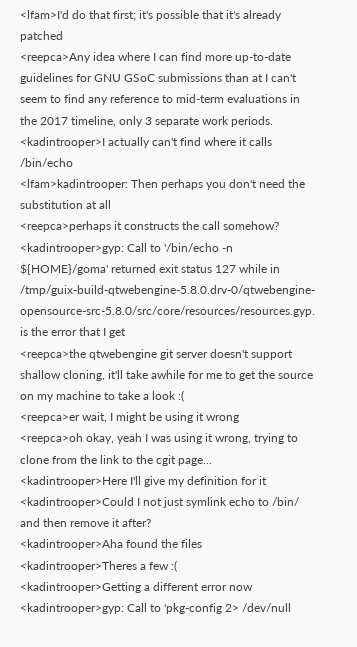<lfam>I'd do that first; it's possible that it's already patched
<reepca>Any idea where I can find more up-to-date guidelines for GNU GSoC submissions than at I can't seem to find any reference to mid-term evaluations in the 2017 timeline, only 3 separate work periods.
<kadintrooper>I actually can't find where it calls /bin/echo
<lfam>kadintrooper: Then perhaps you don't need the substitution at all
<reepca>perhaps it constructs the call somehow?
<kadintrooper>gyp: Call to '/bin/echo -n ${HOME}/goma' returned exit status 127 while in /tmp/guix-build-qtwebengine-5.8.0.drv-0/qtwebengine-opensource-src-5.8.0/src/core/resources/resources.gyp. is the error that I get
<reepca>the qtwebengine git server doesn't support shallow cloning, it'll take awhile for me to get the source on my machine to take a look :(
<reepca>er wait, I might be using it wrong
<reepca>oh okay, yeah I was using it wrong, trying to clone from the link to the cgit page...
<kadintrooper>Here I'll give my definition for it
<kadintrooper>Could I not just symlink echo to /bin/ and then remove it after?
<kadintrooper>Aha found the files
<kadintrooper>Theres a few :(
<kadintrooper>Getting a different error now
<kadintrooper>gyp: Call to 'pkg-config 2> /dev/null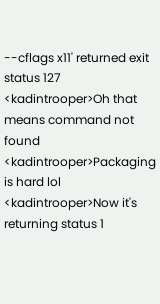--cflags x11' returned exit status 127
<kadintrooper>Oh that means command not found
<kadintrooper>Packaging is hard lol
<kadintrooper>Now it's returning status 1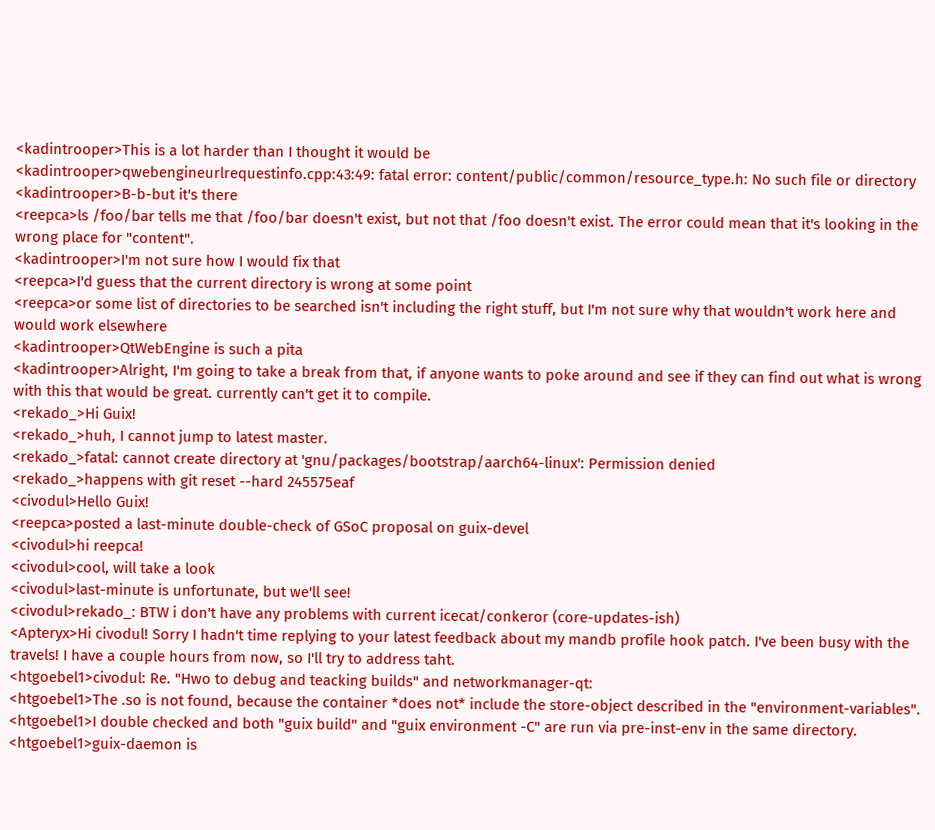<kadintrooper>This is a lot harder than I thought it would be
<kadintrooper>qwebengineurlrequestinfo.cpp:43:49: fatal error: content/public/common/resource_type.h: No such file or directory
<kadintrooper>B-b-but it's there
<reepca>ls /foo/bar tells me that /foo/bar doesn't exist, but not that /foo doesn't exist. The error could mean that it's looking in the wrong place for "content".
<kadintrooper>I'm not sure how I would fix that
<reepca>I'd guess that the current directory is wrong at some point
<reepca>or some list of directories to be searched isn't including the right stuff, but I'm not sure why that wouldn't work here and would work elsewhere
<kadintrooper>QtWebEngine is such a pita
<kadintrooper>Alright, I'm going to take a break from that, if anyone wants to poke around and see if they can find out what is wrong with this that would be great. currently can't get it to compile.
<rekado_>Hi Guix!
<rekado_>huh, I cannot jump to latest master.
<rekado_>fatal: cannot create directory at 'gnu/packages/bootstrap/aarch64-linux': Permission denied
<rekado_>happens with git reset --hard 245575eaf
<civodul>Hello Guix!
<reepca>posted a last-minute double-check of GSoC proposal on guix-devel
<civodul>hi reepca!
<civodul>cool, will take a look
<civodul>last-minute is unfortunate, but we'll see!
<civodul>rekado_: BTW i don't have any problems with current icecat/conkeror (core-updates-ish)
<Apteryx>Hi civodul! Sorry I hadn't time replying to your latest feedback about my mandb profile hook patch. I've been busy with the travels! I have a couple hours from now, so I'll try to address taht.
<htgoebel1>civodul: Re. "Hwo to debug and teacking builds" and networkmanager-qt:
<htgoebel1>The .so is not found, because the container *does not* include the store-object described in the "environment-variables".
<htgoebel1>I double checked and both "guix build" and "guix environment -C" are run via pre-inst-env in the same directory.
<htgoebel1>guix-daemon is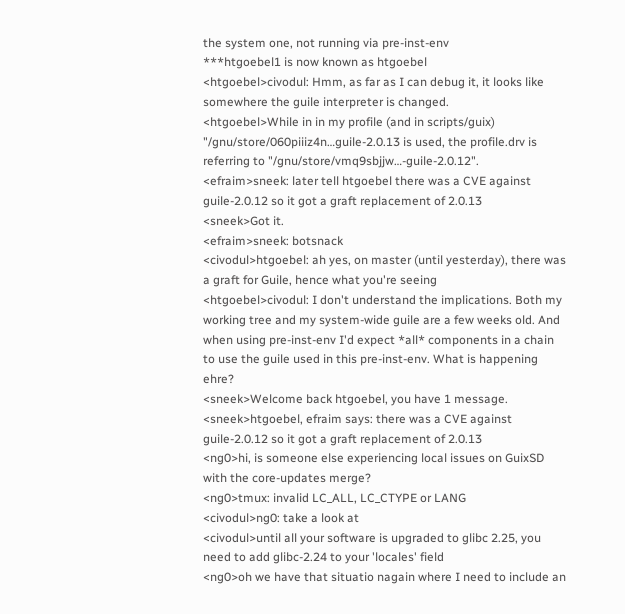the system one, not running via pre-inst-env
***htgoebel1 is now known as htgoebel
<htgoebel>civodul: Hmm, as far as I can debug it, it looks like somewhere the guile interpreter is changed.
<htgoebel>While in in my profile (and in scripts/guix) "/gnu/store/060piiiz4n…guile-2.0.13 is used, the profile.drv is referring to "/gnu/store/vmq9sbjjw…-guile-2.0.12".
<efraim>sneek: later tell htgoebel there was a CVE against guile-2.0.12 so it got a graft replacement of 2.0.13
<sneek>Got it.
<efraim>sneek: botsnack
<civodul>htgoebel: ah yes, on master (until yesterday), there was a graft for Guile, hence what you're seeing
<htgoebel>civodul: I don't understand the implications. Both my working tree and my system-wide guile are a few weeks old. And when using pre-inst-env I'd expect *all* components in a chain to use the guile used in this pre-inst-env. What is happening ehre?
<sneek>Welcome back htgoebel, you have 1 message.
<sneek>htgoebel, efraim says: there was a CVE against guile-2.0.12 so it got a graft replacement of 2.0.13
<ng0>hi, is someone else experiencing local issues on GuixSD with the core-updates merge?
<ng0>tmux: invalid LC_ALL, LC_CTYPE or LANG
<civodul>ng0: take a look at
<civodul>until all your software is upgraded to glibc 2.25, you need to add glibc-2.24 to your 'locales' field
<ng0>oh we have that situatio nagain where I need to include an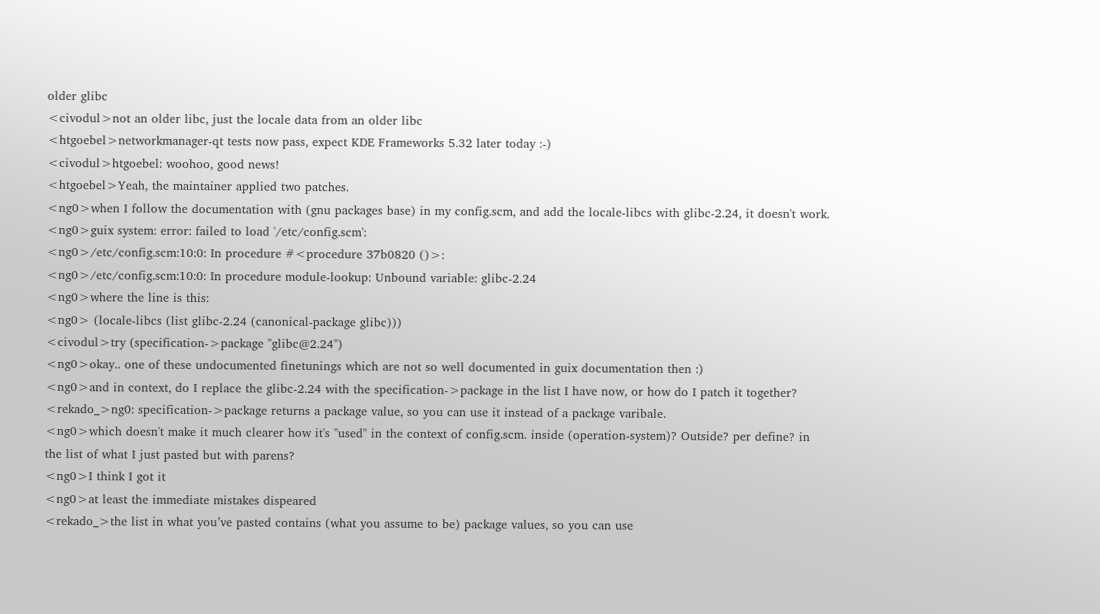older glibc
<civodul>not an older libc, just the locale data from an older libc
<htgoebel>networkmanager-qt tests now pass, expect KDE Frameworks 5.32 later today :-)
<civodul>htgoebel: woohoo, good news!
<htgoebel>Yeah, the maintainer applied two patches.
<ng0>when I follow the documentation with (gnu packages base) in my config.scm, and add the locale-libcs with glibc-2.24, it doesn't work.
<ng0>guix system: error: failed to load '/etc/config.scm':
<ng0>/etc/config.scm:10:0: In procedure #<procedure 37b0820 ()>:
<ng0>/etc/config.scm:10:0: In procedure module-lookup: Unbound variable: glibc-2.24
<ng0>where the line is this:
<ng0> (locale-libcs (list glibc-2.24 (canonical-package glibc)))
<civodul>try (specification->package "glibc@2.24")
<ng0>okay.. one of these undocumented finetunings which are not so well documented in guix documentation then :)
<ng0>and in context, do I replace the glibc-2.24 with the specification->package in the list I have now, or how do I patch it together?
<rekado_>ng0: specification->package returns a package value, so you can use it instead of a package varibale.
<ng0>which doesn't make it much clearer how it's "used" in the context of config.scm. inside (operation-system)? Outside? per define? in the list of what I just pasted but with parens?
<ng0>I think I got it
<ng0>at least the immediate mistakes dispeared
<rekado_>the list in what you’ve pasted contains (what you assume to be) package values, so you can use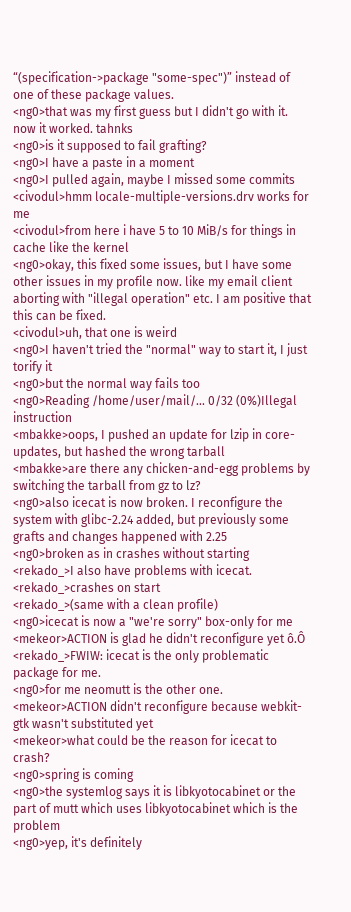“(specification->package "some-spec")” instead of one of these package values.
<ng0>that was my first guess but I didn't go with it. now it worked. tahnks
<ng0>is it supposed to fail grafting?
<ng0>I have a paste in a moment
<ng0>I pulled again, maybe I missed some commits
<civodul>hmm locale-multiple-versions.drv works for me
<civodul>from here i have 5 to 10 MiB/s for things in cache like the kernel
<ng0>okay, this fixed some issues, but I have some other issues in my profile now. like my email client aborting with "illegal operation" etc. I am positive that this can be fixed.
<civodul>uh, that one is weird
<ng0>I haven't tried the "normal" way to start it, I just torify it
<ng0>but the normal way fails too
<ng0>Reading /home/user/mail/... 0/32 (0%)Illegal instruction
<mbakke>oops, I pushed an update for lzip in core-updates, but hashed the wrong tarball
<mbakke>are there any chicken-and-egg problems by switching the tarball from gz to lz?
<ng0>also icecat is now broken. I reconfigure the system with glibc-2.24 added, but previously some grafts and changes happened with 2.25
<ng0>broken as in crashes without starting
<rekado_>I also have problems with icecat.
<rekado_>crashes on start
<rekado_>(same with a clean profile)
<ng0>icecat is now a "we're sorry" box-only for me
<mekeor>ACTION is glad he didn't reconfigure yet ô.Ô
<rekado_>FWIW: icecat is the only problematic package for me.
<ng0>for me neomutt is the other one.
<mekeor>ACTION didn't reconfigure because webkit-gtk wasn't substituted yet
<mekeor>what could be the reason for icecat to crash?
<ng0>spring is coming
<ng0>the systemlog says it is libkyotocabinet or the part of mutt which uses libkyotocabinet which is the problem
<ng0>yep, it's definitely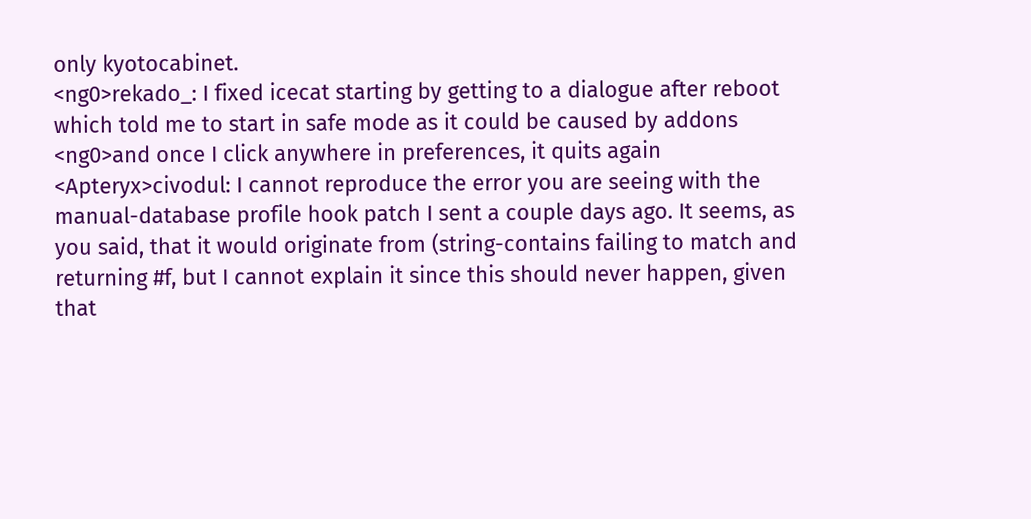only kyotocabinet.
<ng0>rekado_: I fixed icecat starting by getting to a dialogue after reboot which told me to start in safe mode as it could be caused by addons
<ng0>and once I click anywhere in preferences, it quits again
<Apteryx>civodul: I cannot reproduce the error you are seeing with the manual-database profile hook patch I sent a couple days ago. It seems, as you said, that it would originate from (string-contains failing to match and returning #f, but I cannot explain it since this should never happen, given that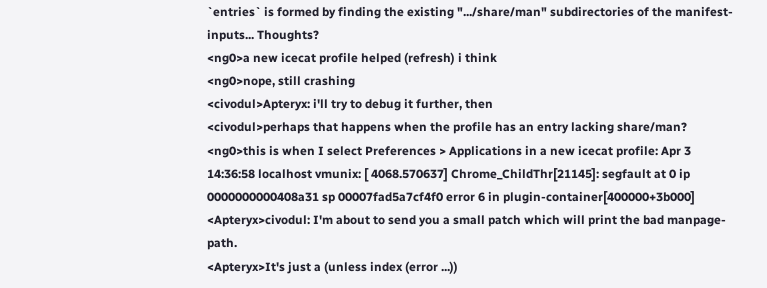`entries` is formed by finding the existing ".../share/man" subdirectories of the manifest-inputs... Thoughts?
<ng0>a new icecat profile helped (refresh) i think
<ng0>nope, still crashing
<civodul>Apteryx: i'll try to debug it further, then
<civodul>perhaps that happens when the profile has an entry lacking share/man?
<ng0>this is when I select Preferences > Applications in a new icecat profile: Apr 3 14:36:58 localhost vmunix: [ 4068.570637] Chrome_ChildThr[21145]: segfault at 0 ip 0000000000408a31 sp 00007fad5a7cf4f0 error 6 in plugin-container[400000+3b000]
<Apteryx>civodul: I'm about to send you a small patch which will print the bad manpage-path.
<Apteryx>It's just a (unless index (error ...))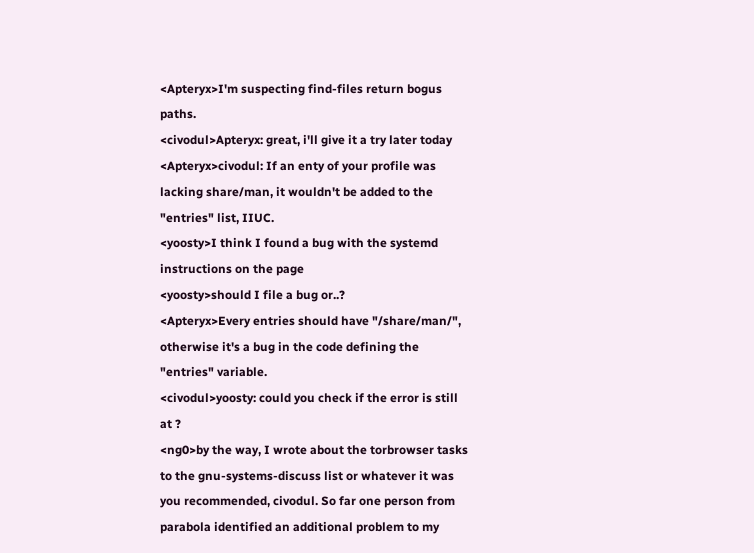<Apteryx>I'm suspecting find-files return bogus paths.
<civodul>Apteryx: great, i'll give it a try later today
<Apteryx>civodul: If an enty of your profile was lacking share/man, it wouldn't be added to the "entries" list, IIUC.
<yoosty>I think I found a bug with the systemd instructions on the page
<yoosty>should I file a bug or..?
<Apteryx>Every entries should have "/share/man/", otherwise it's a bug in the code defining the "entries" variable.
<civodul>yoosty: could you check if the error is still at ?
<ng0>by the way, I wrote about the torbrowser tasks to the gnu-systems-discuss list or whatever it was you recommended, civodul. So far one person from parabola identified an additional problem to my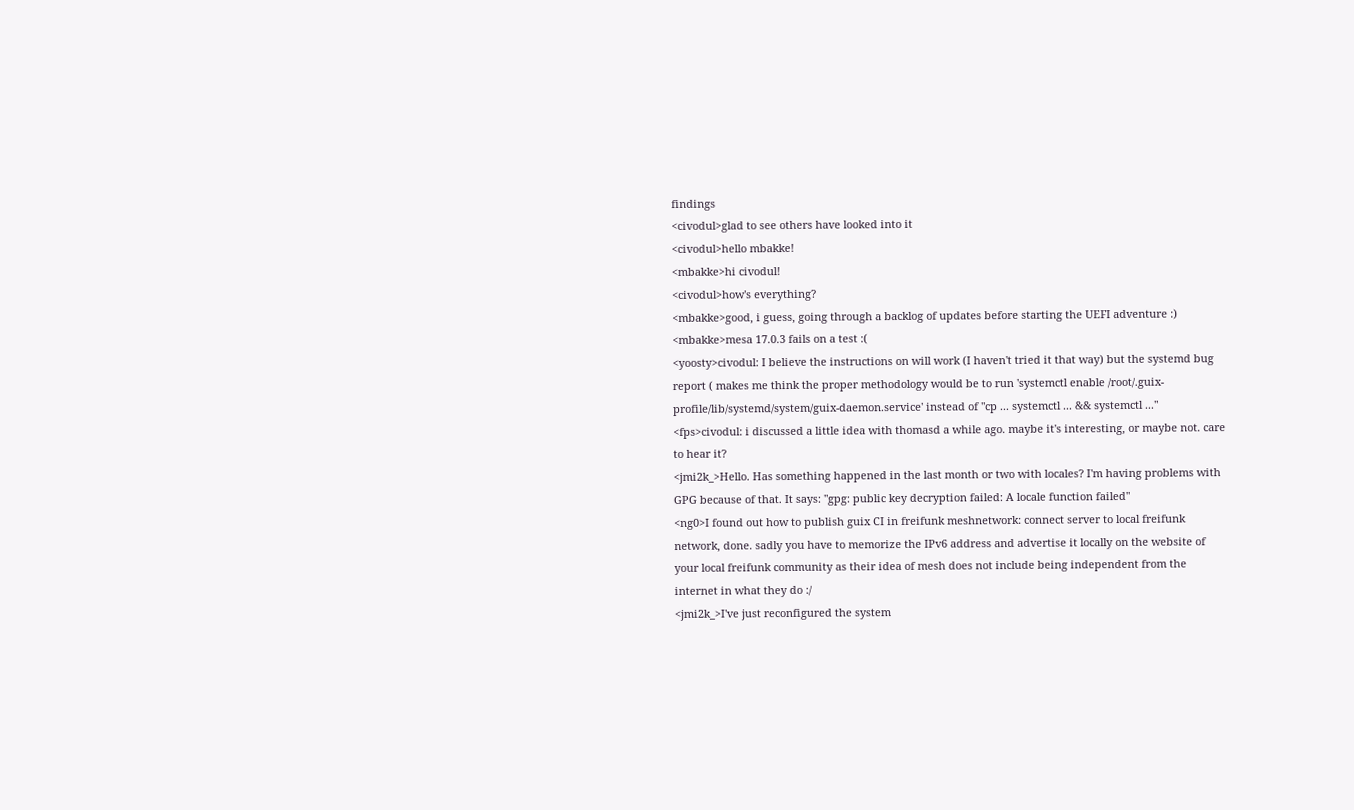findings
<civodul>glad to see others have looked into it
<civodul>hello mbakke!
<mbakke>hi civodul!
<civodul>how's everything?
<mbakke>good, i guess, going through a backlog of updates before starting the UEFI adventure :)
<mbakke>mesa 17.0.3 fails on a test :(
<yoosty>civodul: I believe the instructions on will work (I haven't tried it that way) but the systemd bug report ( makes me think the proper methodology would be to run 'systemctl enable /root/.guix-profile/lib/systemd/system/guix-daemon.service' instead of "cp ... systemctl ... && systemctl ..."
<fps>civodul: i discussed a little idea with thomasd a while ago. maybe it's interesting, or maybe not. care to hear it?
<jmi2k_>Hello. Has something happened in the last month or two with locales? I'm having problems with GPG because of that. It says: "gpg: public key decryption failed: A locale function failed"
<ng0>I found out how to publish guix CI in freifunk meshnetwork: connect server to local freifunk network, done. sadly you have to memorize the IPv6 address and advertise it locally on the website of your local freifunk community as their idea of mesh does not include being independent from the internet in what they do :/
<jmi2k_>I've just reconfigured the system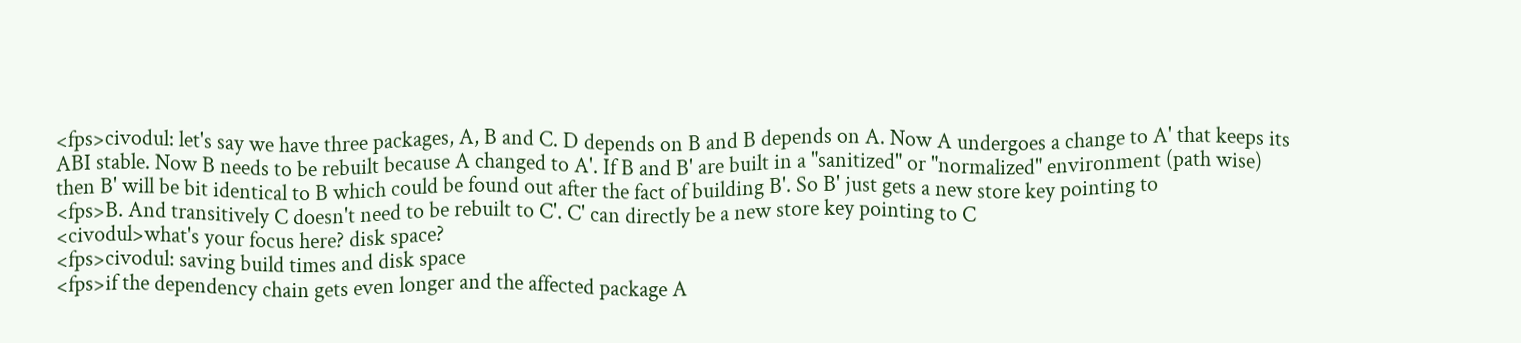<fps>civodul: let's say we have three packages, A, B and C. D depends on B and B depends on A. Now A undergoes a change to A' that keeps its ABI stable. Now B needs to be rebuilt because A changed to A'. If B and B' are built in a "sanitized" or "normalized" environment (path wise) then B' will be bit identical to B which could be found out after the fact of building B'. So B' just gets a new store key pointing to
<fps>B. And transitively C doesn't need to be rebuilt to C'. C' can directly be a new store key pointing to C
<civodul>what's your focus here? disk space?
<fps>civodul: saving build times and disk space
<fps>if the dependency chain gets even longer and the affected package A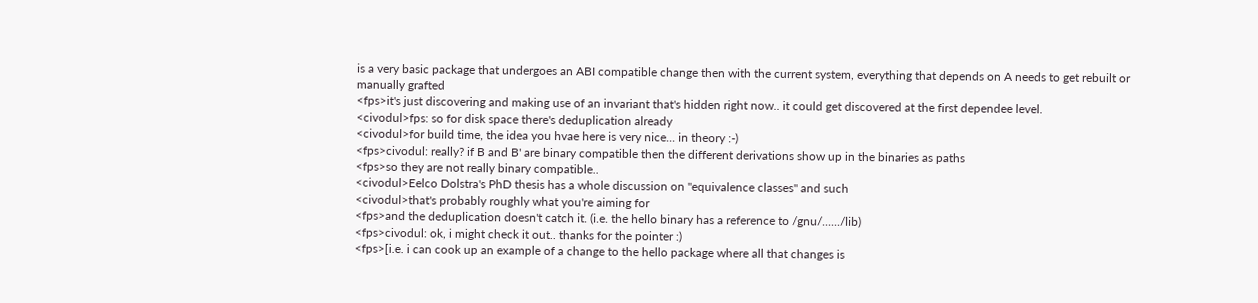is a very basic package that undergoes an ABI compatible change then with the current system, everything that depends on A needs to get rebuilt or manually grafted
<fps>it's just discovering and making use of an invariant that's hidden right now.. it could get discovered at the first dependee level.
<civodul>fps: so for disk space there's deduplication already
<civodul>for build time, the idea you hvae here is very nice... in theory :-)
<fps>civodul: really? if B and B' are binary compatible then the different derivations show up in the binaries as paths
<fps>so they are not really binary compatible..
<civodul>Eelco Dolstra's PhD thesis has a whole discussion on "equivalence classes" and such
<civodul>that's probably roughly what you're aiming for
<fps>and the deduplication doesn't catch it. (i.e. the hello binary has a reference to /gnu/....../lib)
<fps>civodul: ok, i might check it out.. thanks for the pointer :)
<fps>[i.e. i can cook up an example of a change to the hello package where all that changes is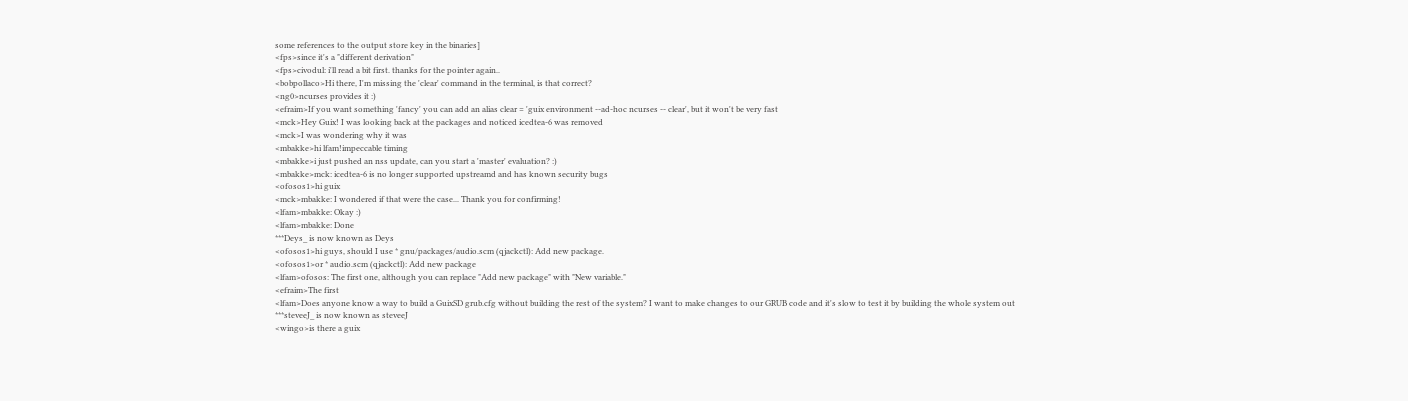some references to the output store key in the binaries]
<fps>since it's a "different derivation"
<fps>civodul: i'll read a bit first. thanks for the pointer again..
<bobpollaco>Hi there, I'm missing the 'clear' command in the terminal, is that correct?
<ng0>ncurses provides it :)
<efraim>If you want something 'fancy' you can add an alias clear = 'guix environment --ad-hoc ncurses -- clear', but it won't be very fast
<mck>Hey Guix! I was looking back at the packages and noticed icedtea-6 was removed
<mck>I was wondering why it was
<mbakke>hi lfam!impeccable timing
<mbakke>i just pushed an nss update, can you start a 'master' evaluation? :)
<mbakke>mck: icedtea-6 is no longer supported upstreamd and has known security bugs
<ofosos1>hi guix
<mck>mbakke: I wondered if that were the case... Thank you for confirming!
<lfam>mbakke: Okay :)
<lfam>mbakke: Done
***Deys_ is now known as Deys
<ofosos1>hi guys, should I use * gnu/packages/audio.scm (qjackctl): Add new package.
<ofosos1>or * audio.scm (qjackctl): Add new package
<lfam>ofosos: The first one, although you can replace "Add new package" with "New variable."
<efraim>The first
<lfam>Does anyone know a way to build a GuixSD grub.cfg without building the rest of the system? I want to make changes to our GRUB code and it's slow to test it by building the whole system out
***steveeJ_ is now known as steveeJ
<wingo>is there a guix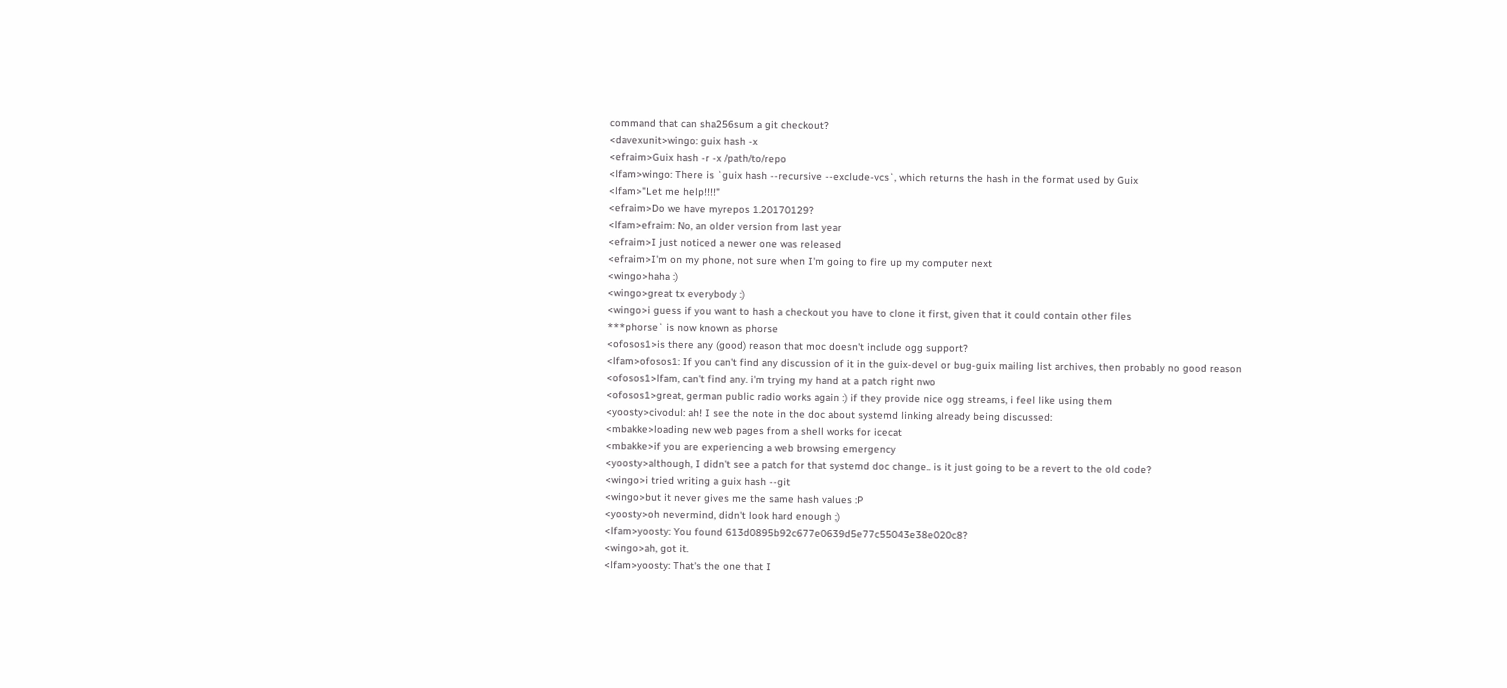command that can sha256sum a git checkout?
<davexunit>wingo: guix hash -x
<efraim>Guix hash -r -x /path/to/repo
<lfam>wingo: There is `guix hash --recursive --exclude-vcs`, which returns the hash in the format used by Guix
<lfam>"Let me help!!!!"
<efraim>Do we have myrepos 1.20170129?
<lfam>efraim: No, an older version from last year
<efraim>I just noticed a newer one was released
<efraim>I'm on my phone, not sure when I'm going to fire up my computer next
<wingo>haha :)
<wingo>great tx everybody :)
<wingo>i guess if you want to hash a checkout you have to clone it first, given that it could contain other files
***phorse` is now known as phorse
<ofosos1>is there any (good) reason that moc doesn't include ogg support?
<lfam>ofosos1: If you can't find any discussion of it in the guix-devel or bug-guix mailing list archives, then probably no good reason
<ofosos1>lfam, can't find any. i'm trying my hand at a patch right nwo
<ofosos1>great, german public radio works again :) if they provide nice ogg streams, i feel like using them
<yoosty>civodul: ah! I see the note in the doc about systemd linking already being discussed:
<mbakke>loading new web pages from a shell works for icecat
<mbakke>if you are experiencing a web browsing emergency
<yoosty>although, I didn't see a patch for that systemd doc change.. is it just going to be a revert to the old code?
<wingo>i tried writing a guix hash --git
<wingo>but it never gives me the same hash values :P
<yoosty>oh nevermind, didn't look hard enough ;)
<lfam>yoosty: You found 613d0895b92c677e0639d5e77c55043e38e020c8?
<wingo>ah, got it.
<lfam>yoosty: That's the one that I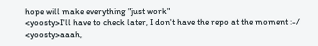hope will make everything "just work"
<yoosty>I'll have to check later, I don't have the repo at the moment :-/
<yoosty>aaah,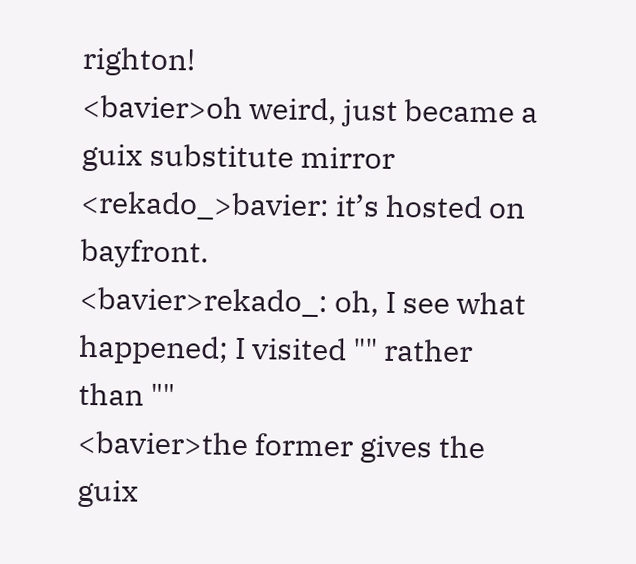righton!
<bavier>oh weird, just became a guix substitute mirror
<rekado_>bavier: it’s hosted on bayfront.
<bavier>rekado_: oh, I see what happened; I visited "" rather than ""
<bavier>the former gives the guix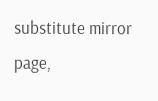substitute mirror page,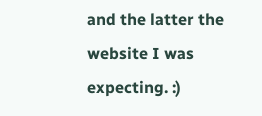and the latter the website I was expecting. :)